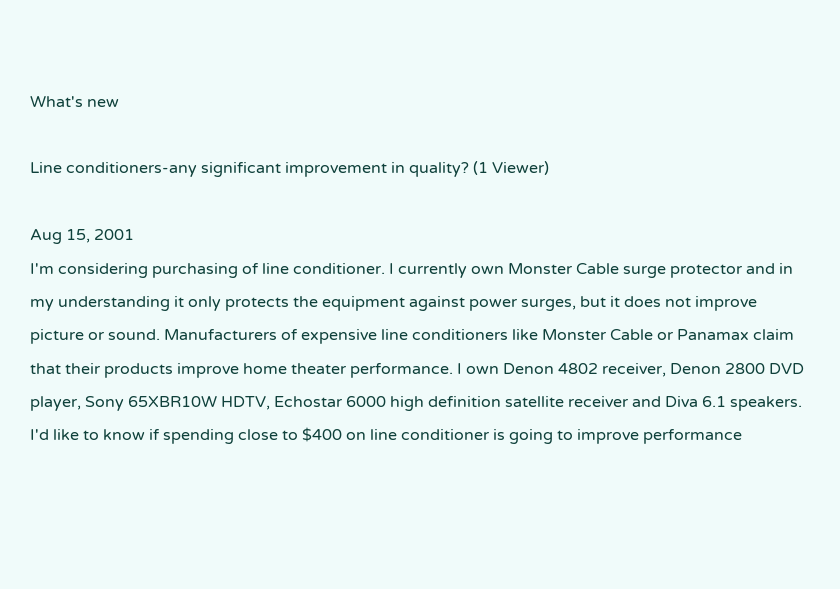What's new

Line conditioners-any significant improvement in quality? (1 Viewer)

Aug 15, 2001
I'm considering purchasing of line conditioner. I currently own Monster Cable surge protector and in my understanding it only protects the equipment against power surges, but it does not improve picture or sound. Manufacturers of expensive line conditioners like Monster Cable or Panamax claim that their products improve home theater performance. I own Denon 4802 receiver, Denon 2800 DVD player, Sony 65XBR10W HDTV, Echostar 6000 high definition satellite receiver and Diva 6.1 speakers. I'd like to know if spending close to $400 on line conditioner is going to improve performance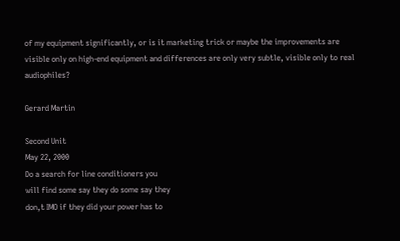of my equipment significantly, or is it marketing trick or maybe the improvements are visible only on high-end equipment and differences are only very subtle, visible only to real audiophiles?

Gerard Martin

Second Unit
May 22, 2000
Do a search for line conditioners you
will find some say they do some say they
don,t IMO if they did your power has to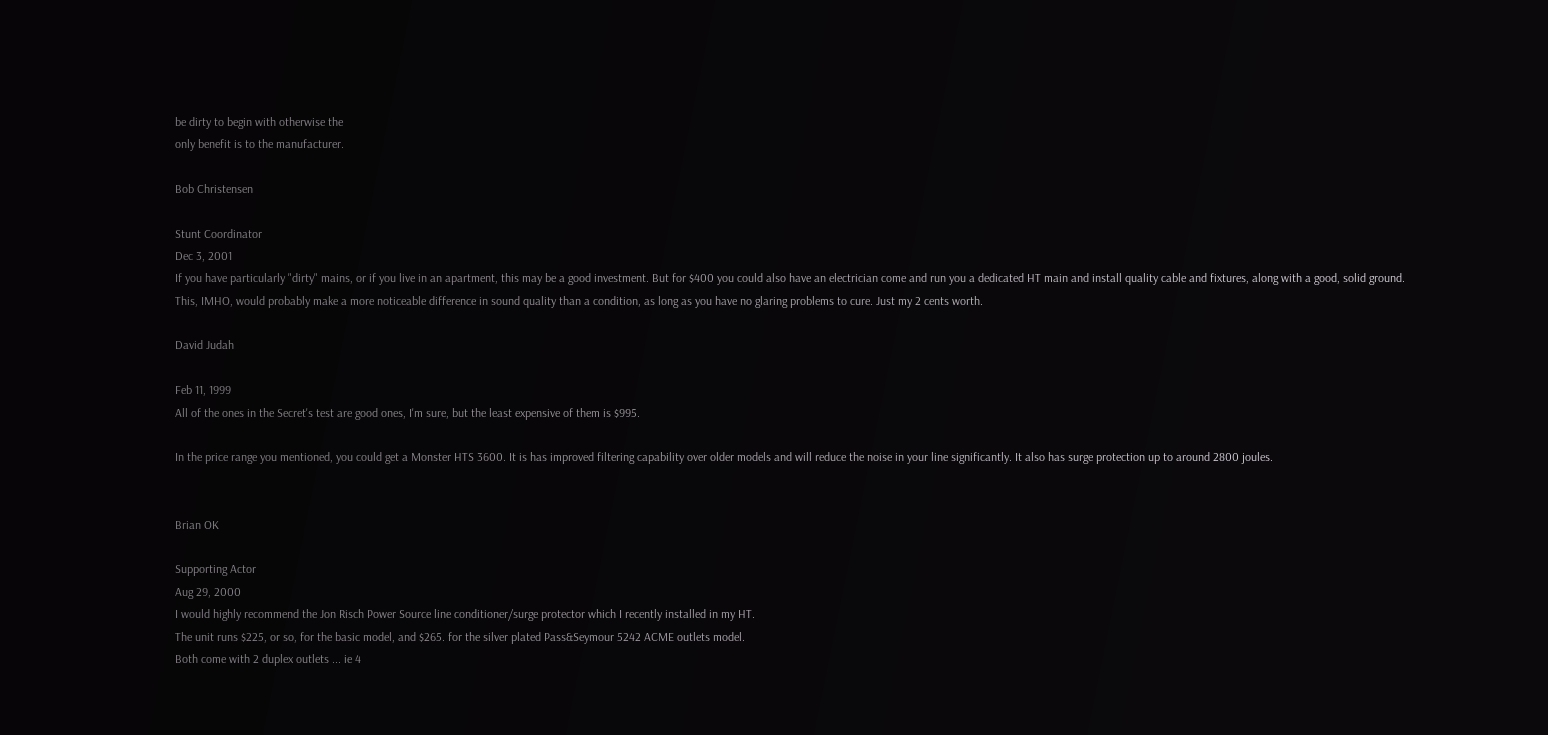be dirty to begin with otherwise the
only benefit is to the manufacturer.

Bob Christensen

Stunt Coordinator
Dec 3, 2001
If you have particularly "dirty" mains, or if you live in an apartment, this may be a good investment. But for $400 you could also have an electrician come and run you a dedicated HT main and install quality cable and fixtures, along with a good, solid ground. This, IMHO, would probably make a more noticeable difference in sound quality than a condition, as long as you have no glaring problems to cure. Just my 2 cents worth.

David Judah

Feb 11, 1999
All of the ones in the Secret's test are good ones, I'm sure, but the least expensive of them is $995.

In the price range you mentioned, you could get a Monster HTS 3600. It is has improved filtering capability over older models and will reduce the noise in your line significantly. It also has surge protection up to around 2800 joules.


Brian OK

Supporting Actor
Aug 29, 2000
I would highly recommend the Jon Risch Power Source line conditioner/surge protector which I recently installed in my HT.
The unit runs $225, or so, for the basic model, and $265. for the silver plated Pass&Seymour 5242 ACME outlets model.
Both come with 2 duplex outlets ... ie 4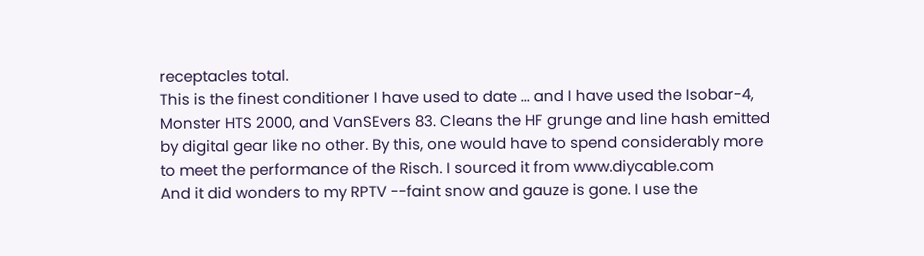receptacles total.
This is the finest conditioner I have used to date ... and I have used the Isobar-4, Monster HTS 2000, and VanSEvers 83. Cleans the HF grunge and line hash emitted by digital gear like no other. By this, one would have to spend considerably more to meet the performance of the Risch. I sourced it from www.diycable.com
And it did wonders to my RPTV --faint snow and gauze is gone. I use the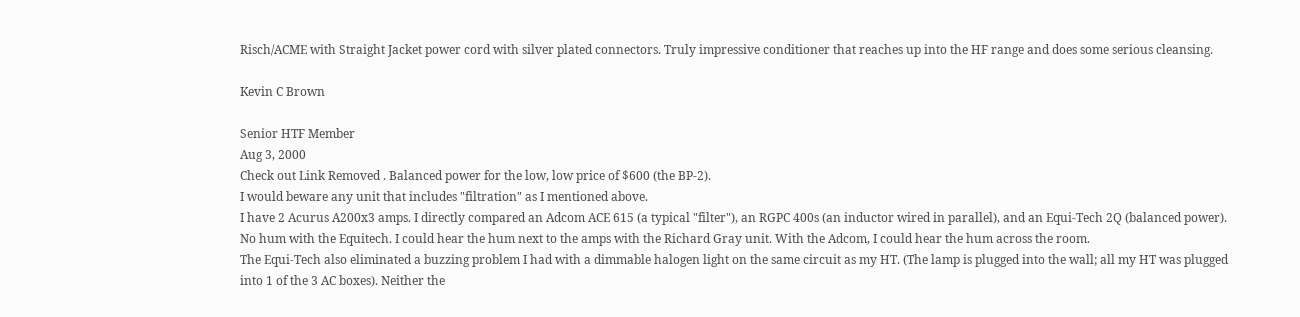Risch/ACME with Straight Jacket power cord with silver plated connectors. Truly impressive conditioner that reaches up into the HF range and does some serious cleansing.

Kevin C Brown

Senior HTF Member
Aug 3, 2000
Check out Link Removed . Balanced power for the low, low price of $600 (the BP-2).
I would beware any unit that includes "filtration" as I mentioned above.
I have 2 Acurus A200x3 amps. I directly compared an Adcom ACE 615 (a typical "filter"), an RGPC 400s (an inductor wired in parallel), and an Equi-Tech 2Q (balanced power).
No hum with the Equitech. I could hear the hum next to the amps with the Richard Gray unit. With the Adcom, I could hear the hum across the room.
The Equi-Tech also eliminated a buzzing problem I had with a dimmable halogen light on the same circuit as my HT. (The lamp is plugged into the wall; all my HT was plugged into 1 of the 3 AC boxes). Neither the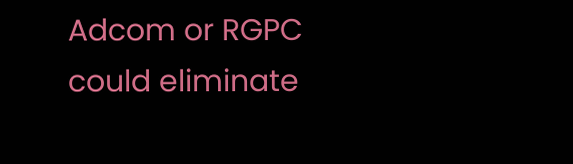Adcom or RGPC could eliminate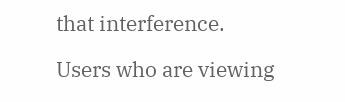that interference.

Users who are viewing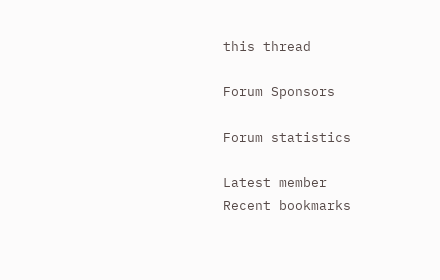this thread

Forum Sponsors

Forum statistics

Latest member
Recent bookmarks